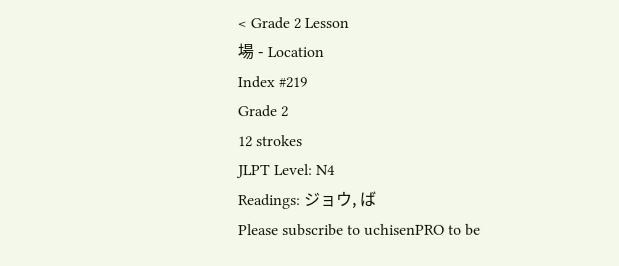< Grade 2 Lesson
場 - Location
Index #219
Grade 2
12 strokes
JLPT Level: N4
Readings: ジョウ, ば
Please subscribe to uchisenPRO to be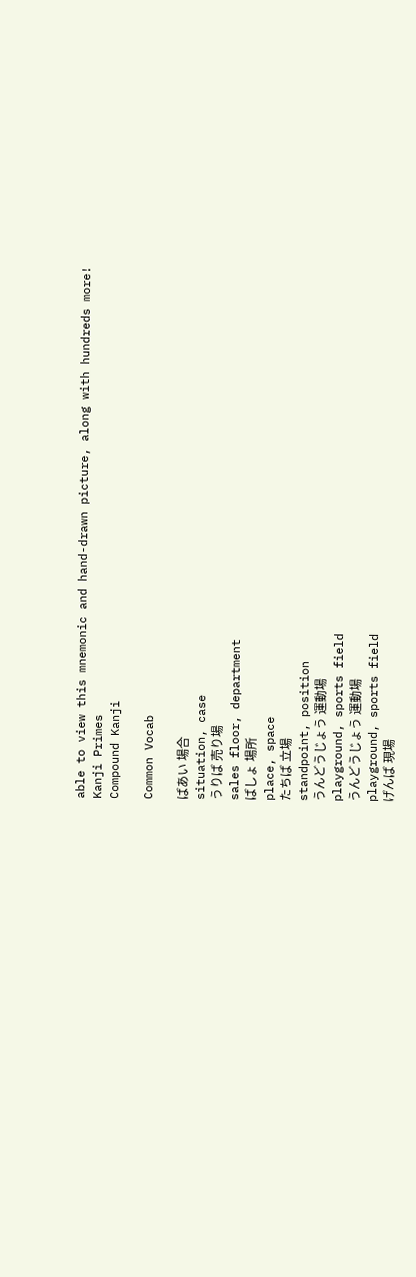able to view this mnemonic and hand-drawn picture, along with hundreds more!
Kanji Primes
Compound Kanji

Common Vocab

ばあい 場合
situation, case
うりば 売り場
sales floor, department
ばしょ 場所
place, space
たちば 立場
standpoint, position
うんどうじょう 運動場
playground, sports field
うんどうじょう 運動場
playground, sports field
げんば 現場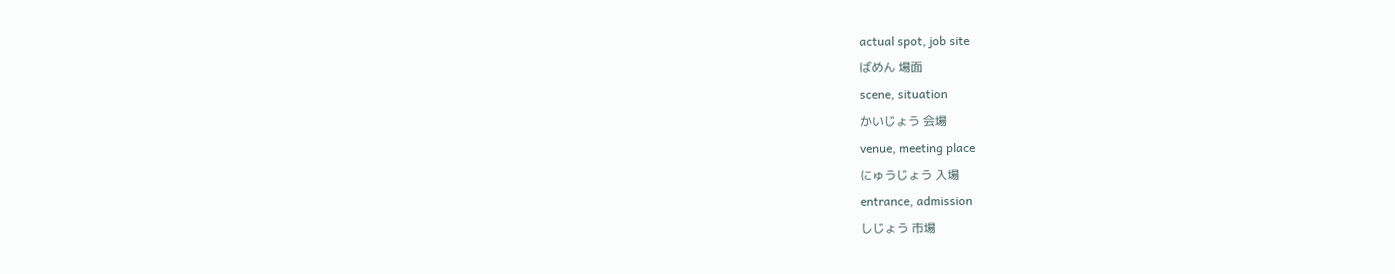actual spot, job site
ばめん 場面
scene, situation
かいじょう 会場
venue, meeting place
にゅうじょう 入場
entrance, admission
しじょう 市場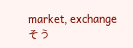market, exchange
そう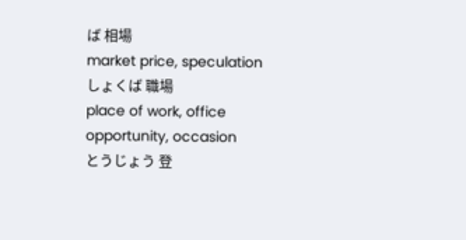ば 相場
market price, speculation
しょくば 職場
place of work, office
opportunity, occasion
とうじょう 登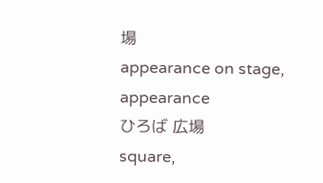場
appearance on stage, appearance
ひろば 広場
square,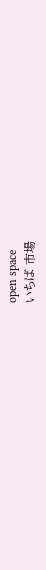open space
いちば 市場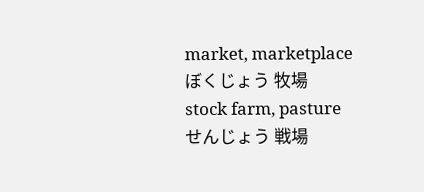market, marketplace
ぼくじょう 牧場
stock farm, pasture
せんじょう 戦場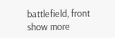battlefield, front
show more